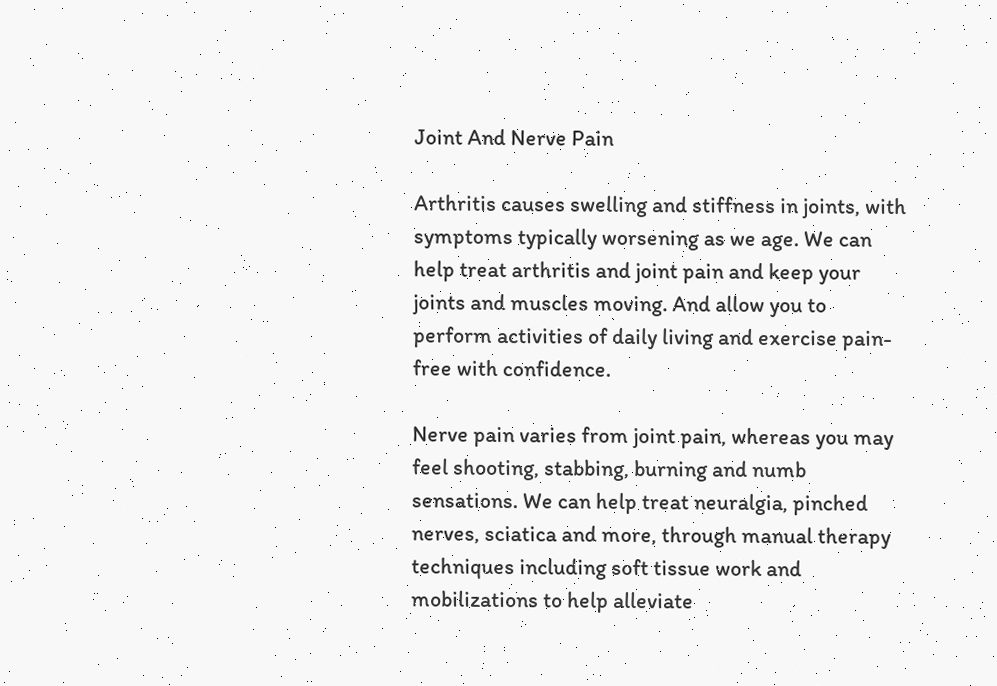Joint And Nerve Pain

Arthritis causes swelling and stiffness in joints, with symptoms typically worsening as we age. We can help treat arthritis and joint pain and keep your joints and muscles moving. And allow you to perform activities of daily living and exercise pain-free with confidence.

Nerve pain varies from joint pain, whereas you may feel shooting, stabbing, burning and numb sensations. We can help treat neuralgia, pinched nerves, sciatica and more, through manual therapy techniques including soft tissue work and mobilizations to help alleviate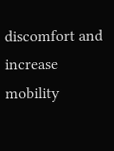discomfort and increase mobility